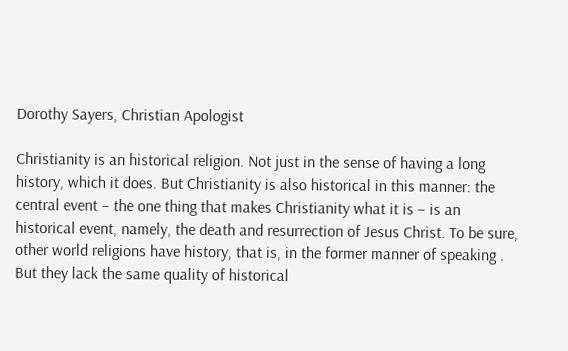Dorothy Sayers, Christian Apologist

Christianity is an historical religion. Not just in the sense of having a long history, which it does. But Christianity is also historical in this manner: the central event – the one thing that makes Christianity what it is – is an historical event, namely, the death and resurrection of Jesus Christ. To be sure, other world religions have history, that is, in the former manner of speaking . But they lack the same quality of historical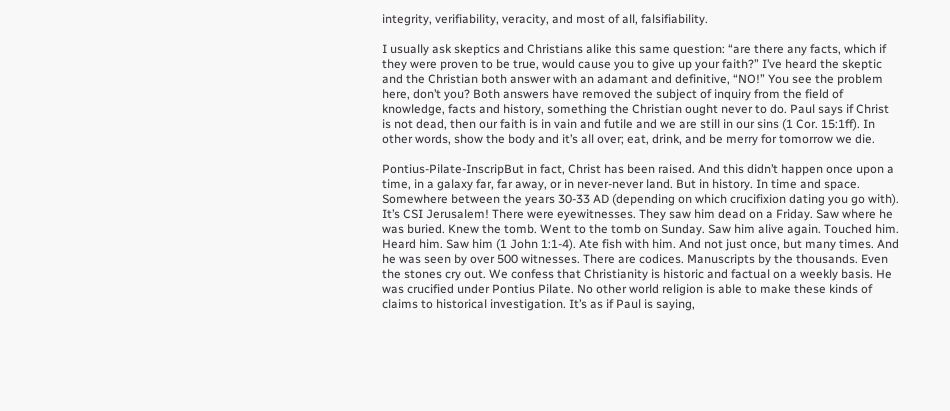integrity, verifiability, veracity, and most of all, falsifiability.

I usually ask skeptics and Christians alike this same question: “are there any facts, which if they were proven to be true, would cause you to give up your faith?” I’ve heard the skeptic and the Christian both answer with an adamant and definitive, “NO!” You see the problem here, don’t you? Both answers have removed the subject of inquiry from the field of knowledge, facts and history, something the Christian ought never to do. Paul says if Christ is not dead, then our faith is in vain and futile and we are still in our sins (1 Cor. 15:1ff). In other words, show the body and it’s all over; eat, drink, and be merry for tomorrow we die.

Pontius-Pilate-InscripBut in fact, Christ has been raised. And this didn’t happen once upon a time, in a galaxy far, far away, or in never-never land. But in history. In time and space. Somewhere between the years 30-33 AD (depending on which crucifixion dating you go with). It’s CSI Jerusalem! There were eyewitnesses. They saw him dead on a Friday. Saw where he was buried. Knew the tomb. Went to the tomb on Sunday. Saw him alive again. Touched him. Heard him. Saw him (1 John 1:1-4). Ate fish with him. And not just once, but many times. And he was seen by over 500 witnesses. There are codices. Manuscripts by the thousands. Even the stones cry out. We confess that Christianity is historic and factual on a weekly basis. He was crucified under Pontius Pilate. No other world religion is able to make these kinds of claims to historical investigation. It’s as if Paul is saying,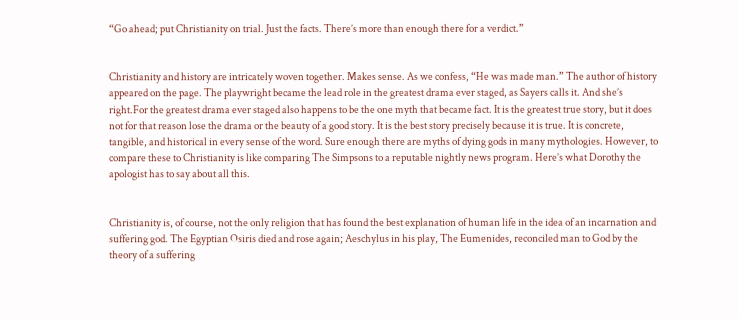“Go ahead; put Christianity on trial. Just the facts. There’s more than enough there for a verdict.”


Christianity and history are intricately woven together. Makes sense. As we confess, “He was made man.” The author of history appeared on the page. The playwright became the lead role in the greatest drama ever staged, as Sayers calls it. And she’s right.For the greatest drama ever staged also happens to be the one myth that became fact. It is the greatest true story, but it does not for that reason lose the drama or the beauty of a good story. It is the best story precisely because it is true. It is concrete, tangible, and historical in every sense of the word. Sure enough there are myths of dying gods in many mythologies. However, to compare these to Christianity is like comparing The Simpsons to a reputable nightly news program. Here’s what Dorothy the apologist has to say about all this.


Christianity is, of course, not the only religion that has found the best explanation of human life in the idea of an incarnation and suffering god. The Egyptian Osiris died and rose again; Aeschylus in his play, The Eumenides, reconciled man to God by the theory of a suffering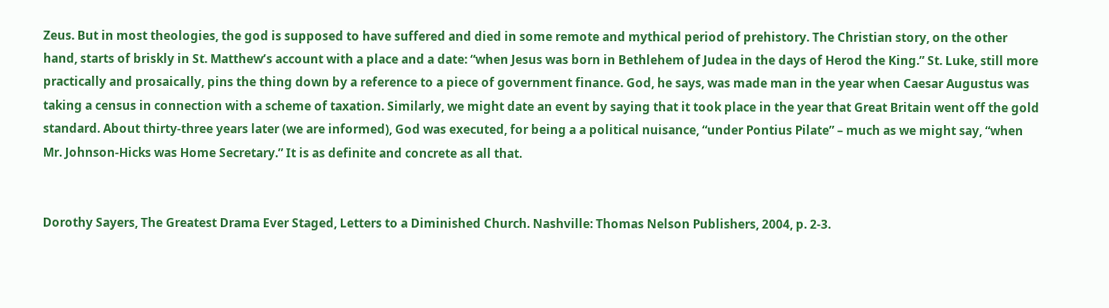Zeus. But in most theologies, the god is supposed to have suffered and died in some remote and mythical period of prehistory. The Christian story, on the other hand, starts of briskly in St. Matthew’s account with a place and a date: “when Jesus was born in Bethlehem of Judea in the days of Herod the King.” St. Luke, still more practically and prosaically, pins the thing down by a reference to a piece of government finance. God, he says, was made man in the year when Caesar Augustus was taking a census in connection with a scheme of taxation. Similarly, we might date an event by saying that it took place in the year that Great Britain went off the gold standard. About thirty-three years later (we are informed), God was executed, for being a a political nuisance, “under Pontius Pilate” – much as we might say, “when Mr. Johnson-Hicks was Home Secretary.” It is as definite and concrete as all that.


Dorothy Sayers, The Greatest Drama Ever Staged, Letters to a Diminished Church. Nashville: Thomas Nelson Publishers, 2004, p. 2-3.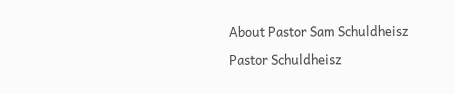About Pastor Sam Schuldheisz

Pastor Schuldheisz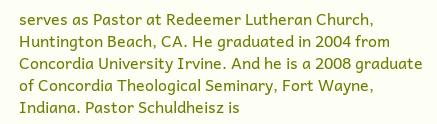serves as Pastor at Redeemer Lutheran Church, Huntington Beach, CA. He graduated in 2004 from Concordia University Irvine. And he is a 2008 graduate of Concordia Theological Seminary, Fort Wayne, Indiana. Pastor Schuldheisz is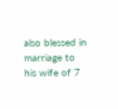also blessed in marriage to his wife of 7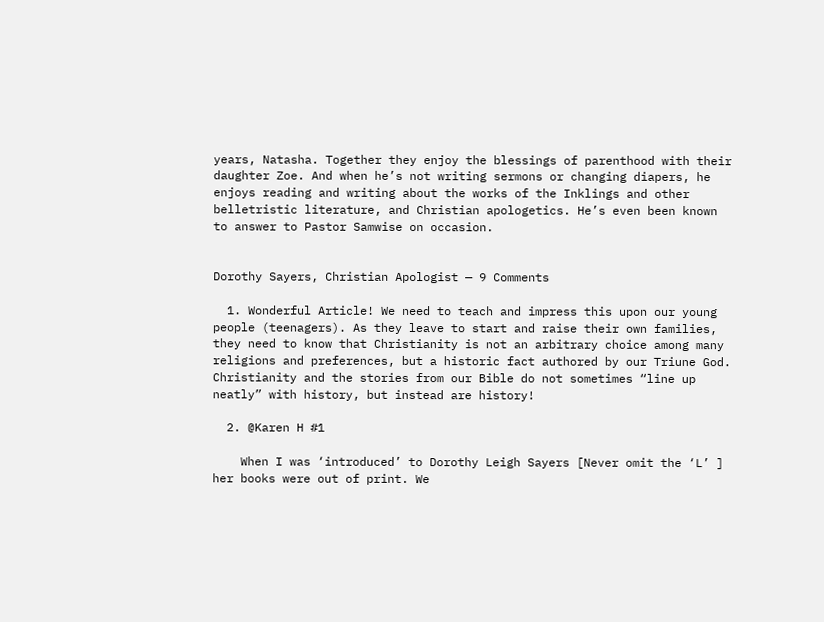years, Natasha. Together they enjoy the blessings of parenthood with their daughter Zoe. And when he’s not writing sermons or changing diapers, he enjoys reading and writing about the works of the Inklings and other belletristic literature, and Christian apologetics. He’s even been known to answer to Pastor Samwise on occasion.


Dorothy Sayers, Christian Apologist — 9 Comments

  1. Wonderful Article! We need to teach and impress this upon our young people (teenagers). As they leave to start and raise their own families, they need to know that Christianity is not an arbitrary choice among many religions and preferences, but a historic fact authored by our Triune God. Christianity and the stories from our Bible do not sometimes “line up neatly” with history, but instead are history!

  2. @Karen H #1

    When I was ‘introduced’ to Dorothy Leigh Sayers [Never omit the ‘L’ ] her books were out of print. We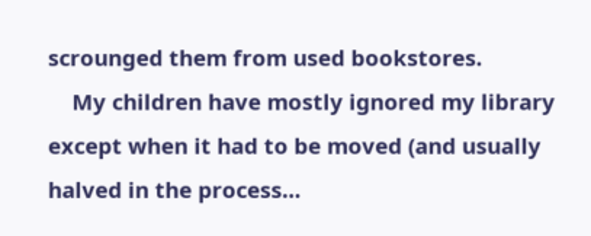scrounged them from used bookstores.
    My children have mostly ignored my library except when it had to be moved (and usually halved in the process…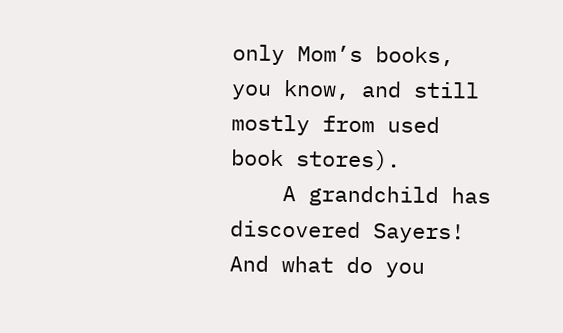only Mom’s books, you know, and still mostly from used book stores).
    A grandchild has discovered Sayers! And what do you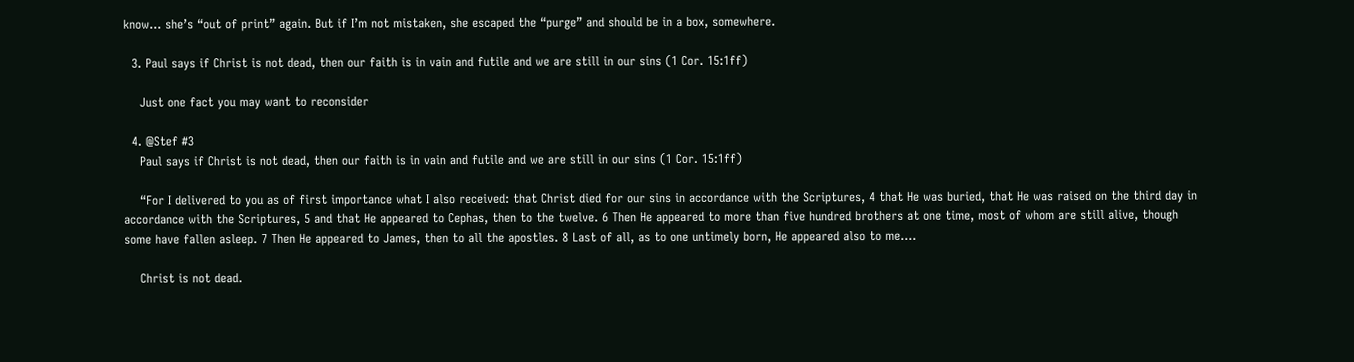know… she’s “out of print” again. But if I’m not mistaken, she escaped the “purge” and should be in a box, somewhere.

  3. Paul says if Christ is not dead, then our faith is in vain and futile and we are still in our sins (1 Cor. 15:1ff)

    Just one fact you may want to reconsider

  4. @Stef #3
    Paul says if Christ is not dead, then our faith is in vain and futile and we are still in our sins (1 Cor. 15:1ff)

    “For I delivered to you as of first importance what I also received: that Christ died for our sins in accordance with the Scriptures, 4 that He was buried, that He was raised on the third day in accordance with the Scriptures, 5 and that He appeared to Cephas, then to the twelve. 6 Then He appeared to more than five hundred brothers at one time, most of whom are still alive, though some have fallen asleep. 7 Then He appeared to James, then to all the apostles. 8 Last of all, as to one untimely born, He appeared also to me….

    Christ is not dead.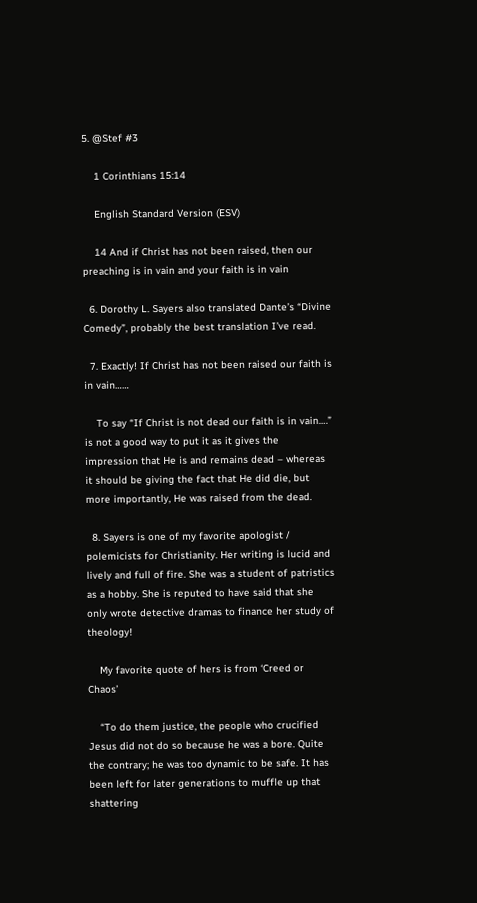5. @Stef #3

    1 Corinthians 15:14

    English Standard Version (ESV)

    14 And if Christ has not been raised, then our preaching is in vain and your faith is in vain

  6. Dorothy L. Sayers also translated Dante’s “Divine Comedy”, probably the best translation I’ve read.

  7. Exactly! If Christ has not been raised our faith is in vain……

    To say “If Christ is not dead our faith is in vain….” is not a good way to put it as it gives the impression that He is and remains dead – whereas it should be giving the fact that He did die, but more importantly, He was raised from the dead.

  8. Sayers is one of my favorite apologist / polemicists for Christianity. Her writing is lucid and lively and full of fire. She was a student of patristics as a hobby. She is reputed to have said that she only wrote detective dramas to finance her study of theology!

    My favorite quote of hers is from ‘Creed or Chaos’

    “To do them justice, the people who crucified Jesus did not do so because he was a bore. Quite the contrary; he was too dynamic to be safe. It has been left for later generations to muffle up that shattering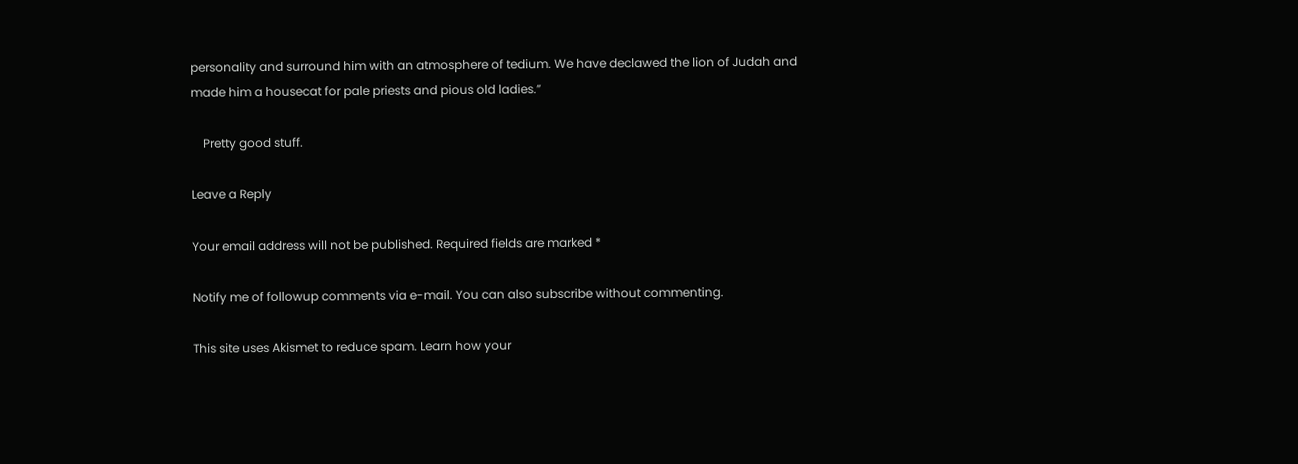personality and surround him with an atmosphere of tedium. We have declawed the lion of Judah and made him a housecat for pale priests and pious old ladies.”

    Pretty good stuff.

Leave a Reply

Your email address will not be published. Required fields are marked *

Notify me of followup comments via e-mail. You can also subscribe without commenting.

This site uses Akismet to reduce spam. Learn how your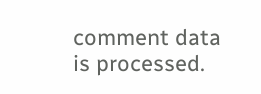comment data is processed.